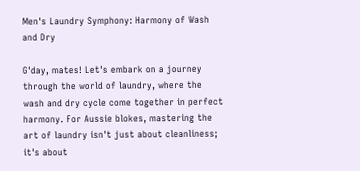Men's Laundry Symphony: Harmony of Wash and Dry

G'day, mates! Let's embark on a journey through the world of laundry, where the wash and dry cycle come together in perfect harmony. For Aussie blokes, mastering the art of laundry isn't just about cleanliness; it's about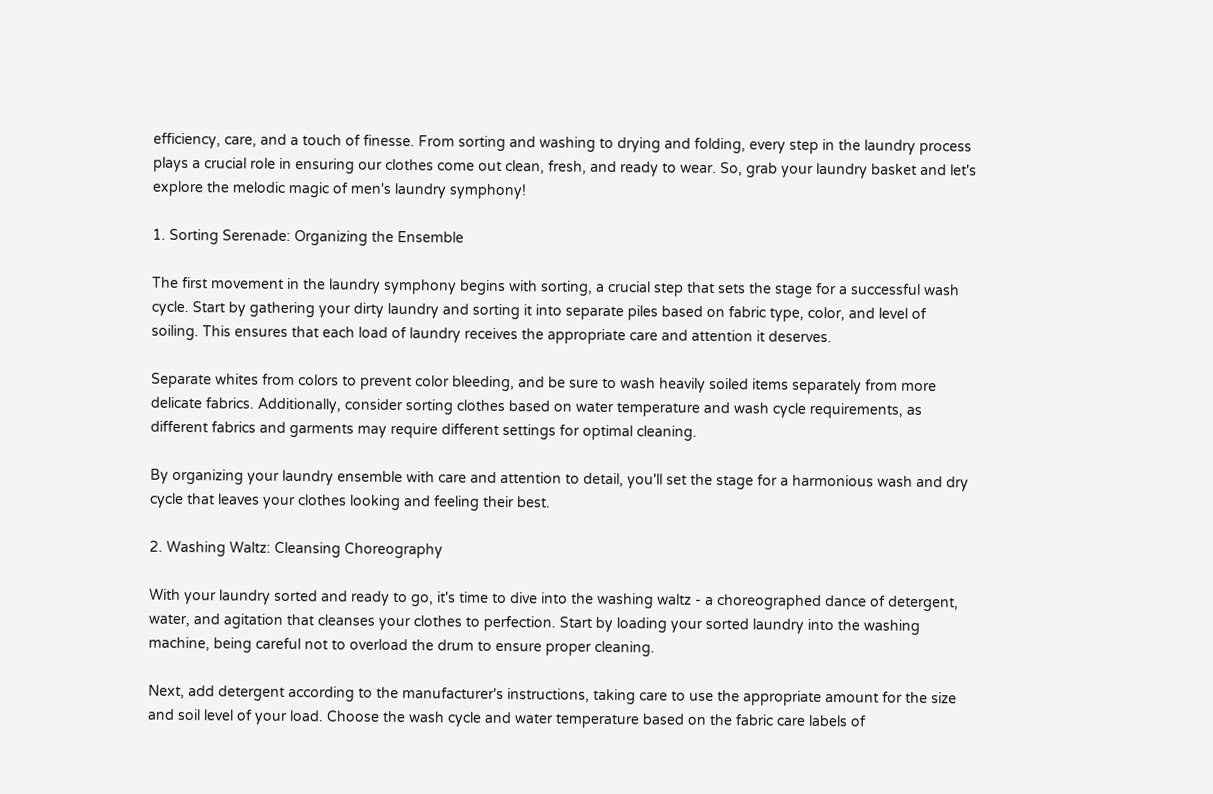efficiency, care, and a touch of finesse. From sorting and washing to drying and folding, every step in the laundry process plays a crucial role in ensuring our clothes come out clean, fresh, and ready to wear. So, grab your laundry basket and let's explore the melodic magic of men's laundry symphony!

1. Sorting Serenade: Organizing the Ensemble

The first movement in the laundry symphony begins with sorting, a crucial step that sets the stage for a successful wash cycle. Start by gathering your dirty laundry and sorting it into separate piles based on fabric type, color, and level of soiling. This ensures that each load of laundry receives the appropriate care and attention it deserves.

Separate whites from colors to prevent color bleeding, and be sure to wash heavily soiled items separately from more delicate fabrics. Additionally, consider sorting clothes based on water temperature and wash cycle requirements, as different fabrics and garments may require different settings for optimal cleaning.

By organizing your laundry ensemble with care and attention to detail, you'll set the stage for a harmonious wash and dry cycle that leaves your clothes looking and feeling their best.

2. Washing Waltz: Cleansing Choreography

With your laundry sorted and ready to go, it's time to dive into the washing waltz - a choreographed dance of detergent, water, and agitation that cleanses your clothes to perfection. Start by loading your sorted laundry into the washing machine, being careful not to overload the drum to ensure proper cleaning.

Next, add detergent according to the manufacturer's instructions, taking care to use the appropriate amount for the size and soil level of your load. Choose the wash cycle and water temperature based on the fabric care labels of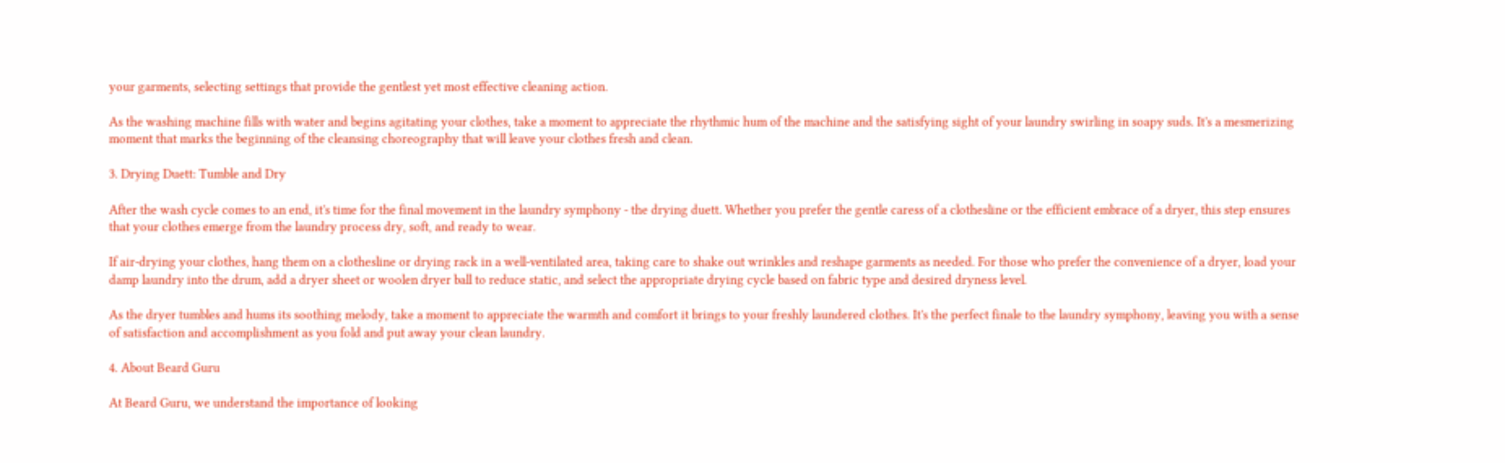your garments, selecting settings that provide the gentlest yet most effective cleaning action.

As the washing machine fills with water and begins agitating your clothes, take a moment to appreciate the rhythmic hum of the machine and the satisfying sight of your laundry swirling in soapy suds. It's a mesmerizing moment that marks the beginning of the cleansing choreography that will leave your clothes fresh and clean.

3. Drying Duett: Tumble and Dry

After the wash cycle comes to an end, it's time for the final movement in the laundry symphony - the drying duett. Whether you prefer the gentle caress of a clothesline or the efficient embrace of a dryer, this step ensures that your clothes emerge from the laundry process dry, soft, and ready to wear.

If air-drying your clothes, hang them on a clothesline or drying rack in a well-ventilated area, taking care to shake out wrinkles and reshape garments as needed. For those who prefer the convenience of a dryer, load your damp laundry into the drum, add a dryer sheet or woolen dryer ball to reduce static, and select the appropriate drying cycle based on fabric type and desired dryness level.

As the dryer tumbles and hums its soothing melody, take a moment to appreciate the warmth and comfort it brings to your freshly laundered clothes. It's the perfect finale to the laundry symphony, leaving you with a sense of satisfaction and accomplishment as you fold and put away your clean laundry.

4. About Beard Guru

At Beard Guru, we understand the importance of looking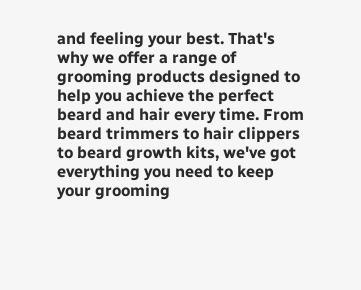and feeling your best. That's why we offer a range of grooming products designed to help you achieve the perfect beard and hair every time. From beard trimmers to hair clippers to beard growth kits, we've got everything you need to keep your grooming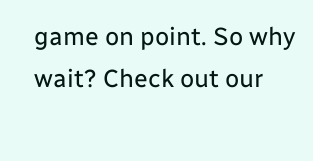game on point. So why wait? Check out our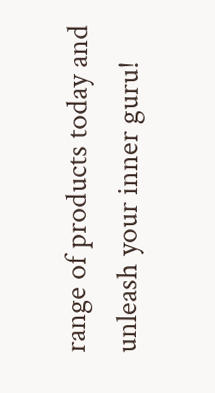range of products today and unleash your inner guru!